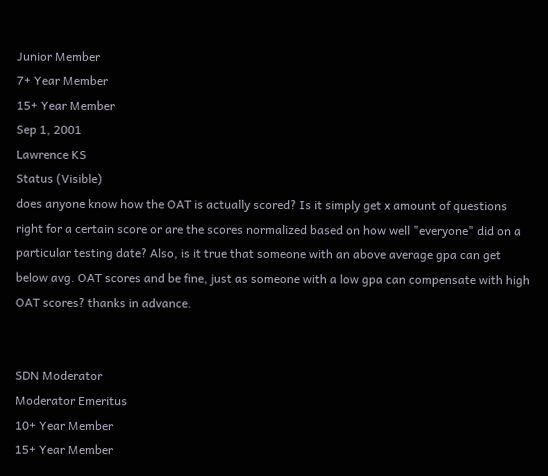Junior Member
7+ Year Member
15+ Year Member
Sep 1, 2001
Lawrence KS
Status (Visible)
does anyone know how the OAT is actually scored? Is it simply get x amount of questions right for a certain score or are the scores normalized based on how well "everyone" did on a particular testing date? Also, is it true that someone with an above average gpa can get below avg. OAT scores and be fine, just as someone with a low gpa can compensate with high OAT scores? thanks in advance.


SDN Moderator
Moderator Emeritus
10+ Year Member
15+ Year Member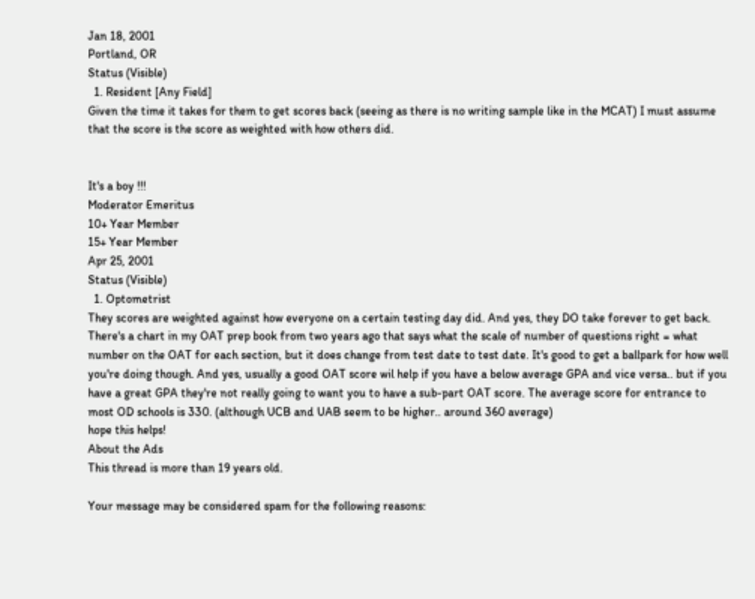Jan 18, 2001
Portland, OR
Status (Visible)
  1. Resident [Any Field]
Given the time it takes for them to get scores back (seeing as there is no writing sample like in the MCAT) I must assume that the score is the score as weighted with how others did.


It's a boy !!!
Moderator Emeritus
10+ Year Member
15+ Year Member
Apr 25, 2001
Status (Visible)
  1. Optometrist
They scores are weighted against how everyone on a certain testing day did. And yes, they DO take forever to get back. There's a chart in my OAT prep book from two years ago that says what the scale of number of questions right = what number on the OAT for each section, but it does change from test date to test date. It's good to get a ballpark for how well you're doing though. And yes, usually a good OAT score wil help if you have a below average GPA and vice versa.. but if you have a great GPA they're not really going to want you to have a sub-part OAT score. The average score for entrance to most OD schools is 330. (although UCB and UAB seem to be higher.. around 360 average)
hope this helps!
About the Ads
This thread is more than 19 years old.

Your message may be considered spam for the following reasons: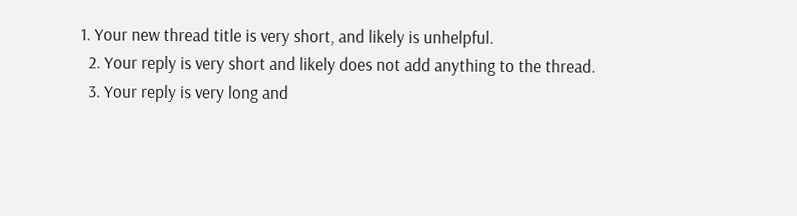1. Your new thread title is very short, and likely is unhelpful.
  2. Your reply is very short and likely does not add anything to the thread.
  3. Your reply is very long and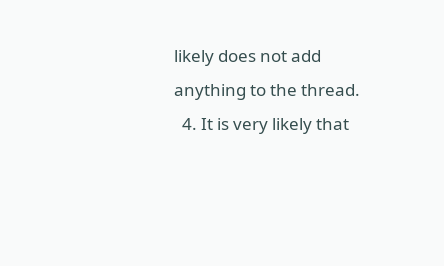likely does not add anything to the thread.
  4. It is very likely that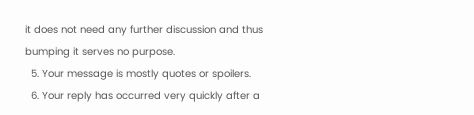it does not need any further discussion and thus bumping it serves no purpose.
  5. Your message is mostly quotes or spoilers.
  6. Your reply has occurred very quickly after a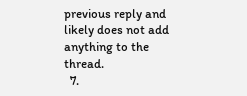previous reply and likely does not add anything to the thread.
  7.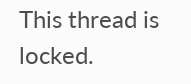This thread is locked.